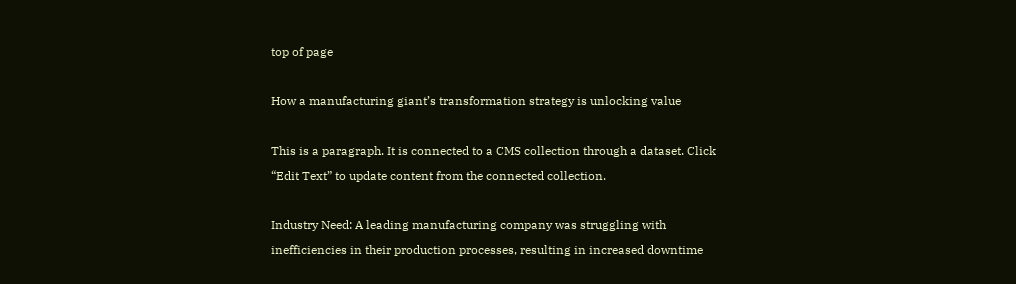top of page

How a manufacturing giant’s transformation strategy is unlocking value

This is a paragraph. It is connected to a CMS collection through a dataset. Click “Edit Text” to update content from the connected collection.

Industry Need: A leading manufacturing company was struggling with inefficiencies in their production processes, resulting in increased downtime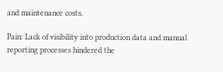and maintenance costs.

Pain: Lack of visibility into production data and manual reporting processes hindered the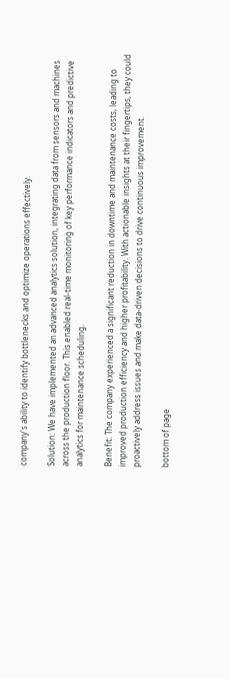company's ability to identify bottlenecks and optimize operations effectively.

Solution: We have implemented an advanced analytics solution, integrating data from sensors and machines across the production floor. This enabled real-time monitoring of key performance indicators and predictive analytics for maintenance scheduling.

Benefit: The company experienced a significant reduction in downtime and maintenance costs, leading to improved production efficiency and higher profitability. With actionable insights at their fingertips, they could proactively address issues and make data-driven decisions to drive continuous improvement.

bottom of page